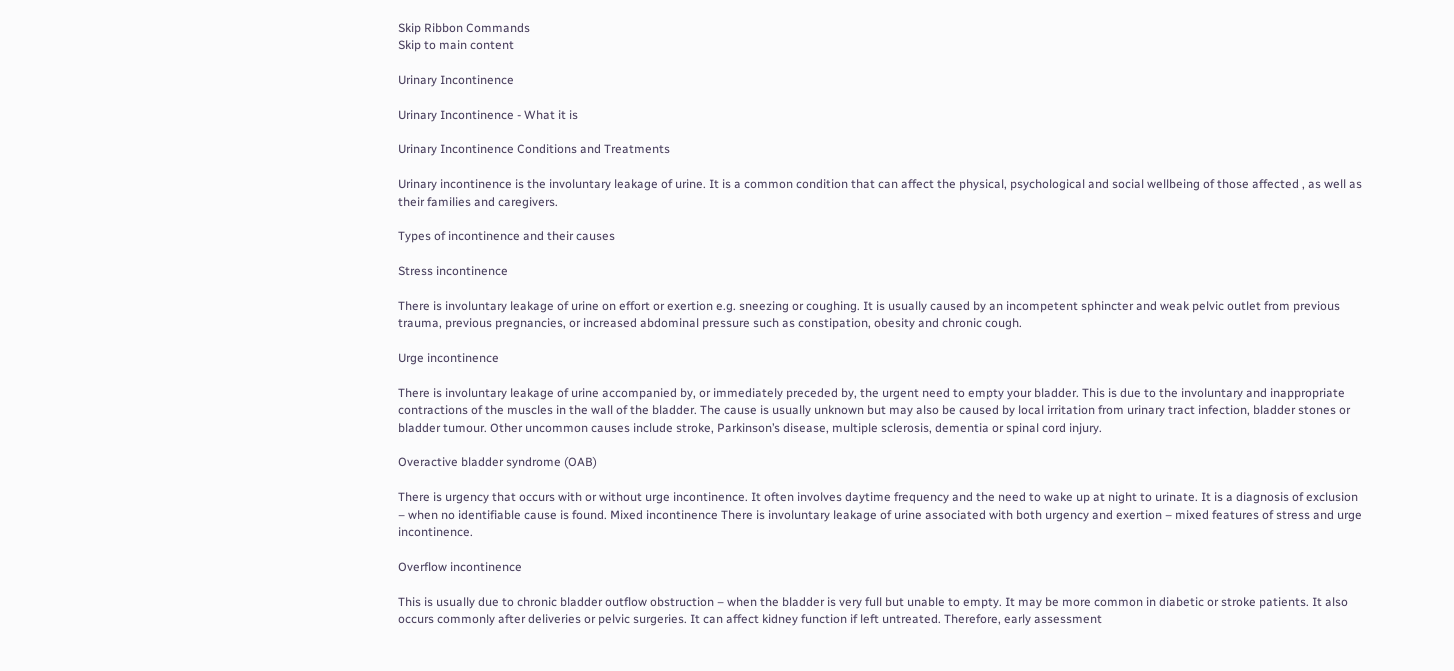Skip Ribbon Commands
Skip to main content

Urinary Incontinence

Urinary Incontinence - What it is

Urinary Incontinence Conditions and Treatments

Urinary incontinence is the involuntary leakage of urine. It is a common condition that can affect the physical, psychological and social wellbeing of those affected , as well as their families and caregivers.

Types of incontinence and their causes

Stress incontinence

There is involuntary leakage of urine on effort or exertion e.g. sneezing or coughing. It is usually caused by an incompetent sphincter and weak pelvic outlet from previous trauma, previous pregnancies, or increased abdominal pressure such as constipation, obesity and chronic cough.

Urge incontinence

There is involuntary leakage of urine accompanied by, or immediately preceded by, the urgent need to empty your bladder. This is due to the involuntary and inappropriate contractions of the muscles in the wall of the bladder. The cause is usually unknown but may also be caused by local irritation from urinary tract infection, bladder stones or bladder tumour. Other uncommon causes include stroke, Parkinson’s disease, multiple sclerosis, dementia or spinal cord injury.

Overactive bladder syndrome (OAB)

There is urgency that occurs with or without urge incontinence. It often involves daytime frequency and the need to wake up at night to urinate. It is a diagnosis of exclusion – when no identifiable cause is found. Mixed incontinence There is involuntary leakage of urine associated with both urgency and exertion – mixed features of stress and urge incontinence.

Overflow incontinence

This is usually due to chronic bladder outflow obstruction – when the bladder is very full but unable to empty. It may be more common in diabetic or stroke patients. It also occurs commonly after deliveries or pelvic surgeries. It can affect kidney function if left untreated. Therefore, early assessment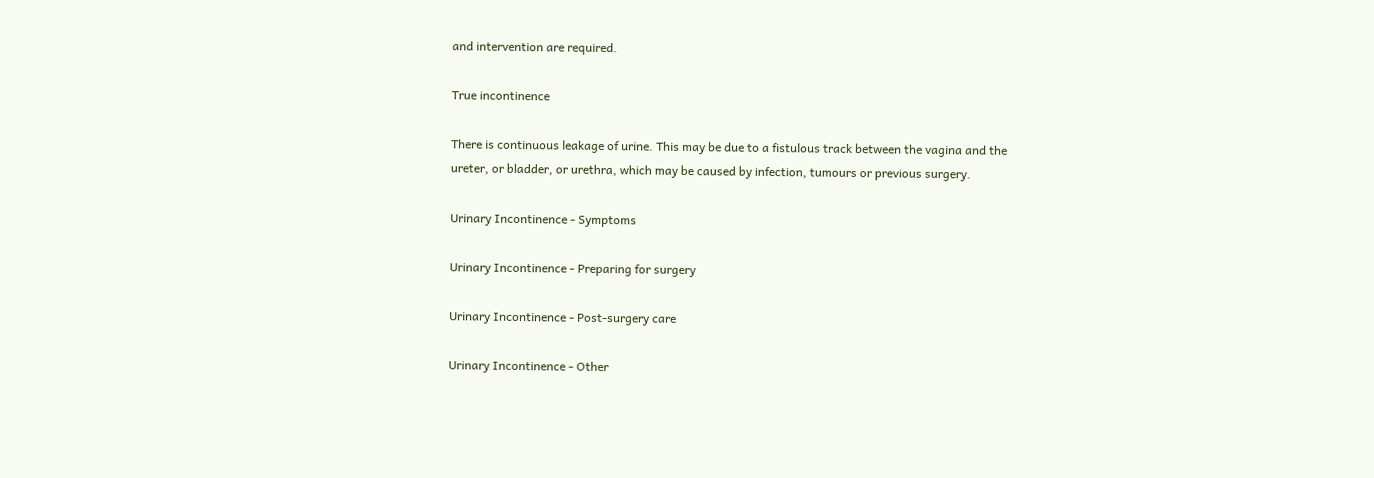and intervention are required.

True incontinence

There is continuous leakage of urine. This may be due to a fistulous track between the vagina and the ureter, or bladder, or urethra, which may be caused by infection, tumours or previous surgery.

Urinary Incontinence - Symptoms

Urinary Incontinence - Preparing for surgery

Urinary Incontinence - Post-surgery care

Urinary Incontinence - Other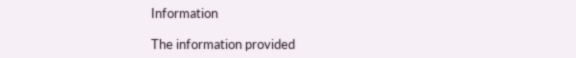Information

The information provided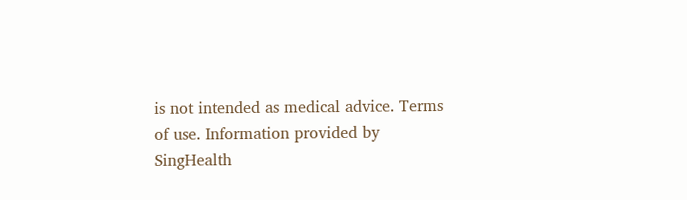is not intended as medical advice. Terms of use. Information provided by SingHealth